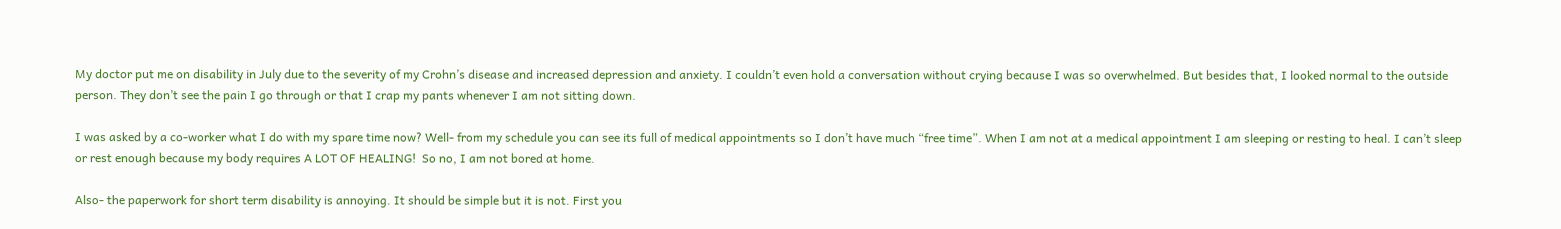My doctor put me on disability in July due to the severity of my Crohn’s disease and increased depression and anxiety. I couldn’t even hold a conversation without crying because I was so overwhelmed. But besides that, I looked normal to the outside person. They don’t see the pain I go through or that I crap my pants whenever I am not sitting down.

I was asked by a co-worker what I do with my spare time now? Well- from my schedule you can see its full of medical appointments so I don’t have much “free time”. When I am not at a medical appointment I am sleeping or resting to heal. I can’t sleep or rest enough because my body requires A LOT OF HEALING!  So no, I am not bored at home.

Also- the paperwork for short term disability is annoying. It should be simple but it is not. First you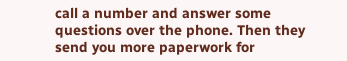call a number and answer some questions over the phone. Then they send you more paperwork for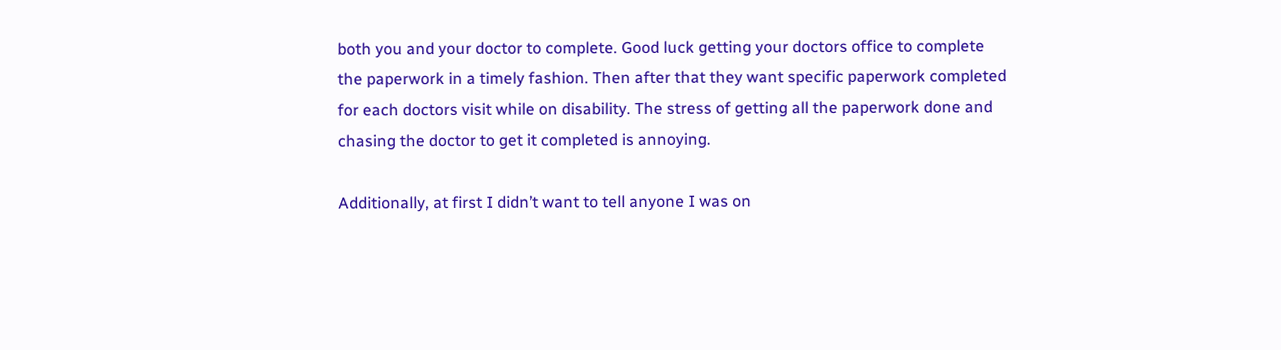both you and your doctor to complete. Good luck getting your doctors office to complete the paperwork in a timely fashion. Then after that they want specific paperwork completed for each doctors visit while on disability. The stress of getting all the paperwork done and chasing the doctor to get it completed is annoying.

Additionally, at first I didn’t want to tell anyone I was on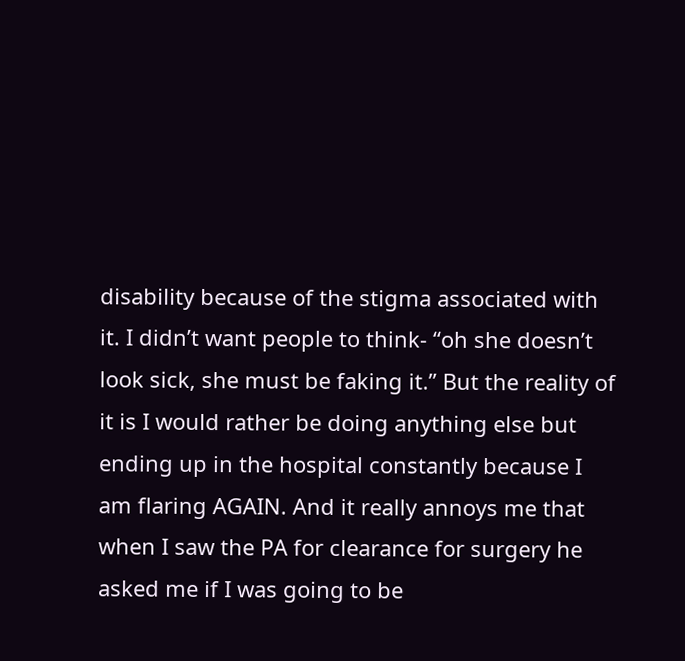disability because of the stigma associated with it. I didn’t want people to think- “oh she doesn’t look sick, she must be faking it.” But the reality of it is I would rather be doing anything else but ending up in the hospital constantly because I am flaring AGAIN. And it really annoys me that when I saw the PA for clearance for surgery he asked me if I was going to be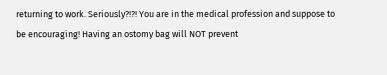returning to work. Seriously?!?! You are in the medical profession and suppose to be encouraging! Having an ostomy bag will NOT prevent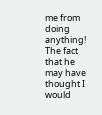me from doing anything! The fact that he may have thought I would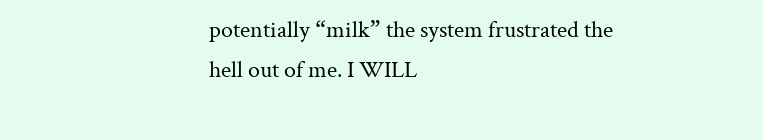potentially “milk” the system frustrated the hell out of me. I WILL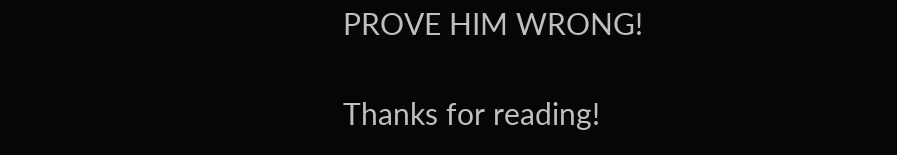PROVE HIM WRONG!

Thanks for reading!